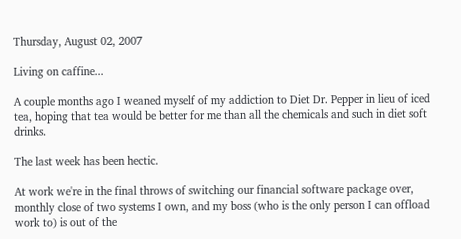Thursday, August 02, 2007

Living on caffine...

A couple months ago I weaned myself of my addiction to Diet Dr. Pepper in lieu of iced tea, hoping that tea would be better for me than all the chemicals and such in diet soft drinks.

The last week has been hectic.

At work we're in the final throws of switching our financial software package over, monthly close of two systems I own, and my boss (who is the only person I can offload work to) is out of the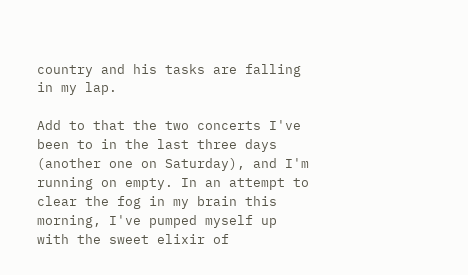country and his tasks are falling in my lap.

Add to that the two concerts I've been to in the last three days (another one on Saturday), and I'm running on empty. In an attempt to clear the fog in my brain this morning, I've pumped myself up with the sweet elixir of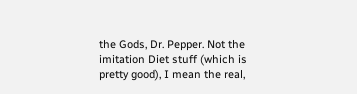the Gods, Dr. Pepper. Not the imitation Diet stuff (which is pretty good), I mean the real,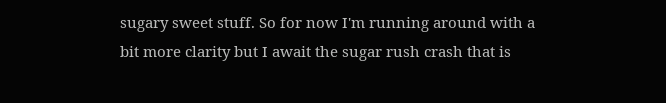sugary sweet stuff. So for now I'm running around with a bit more clarity but I await the sugar rush crash that is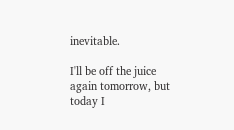inevitable.

I'll be off the juice again tomorrow, but today I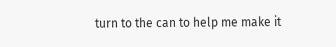turn to the can to help me make it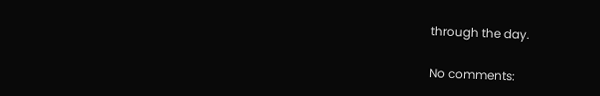through the day.

No comments: